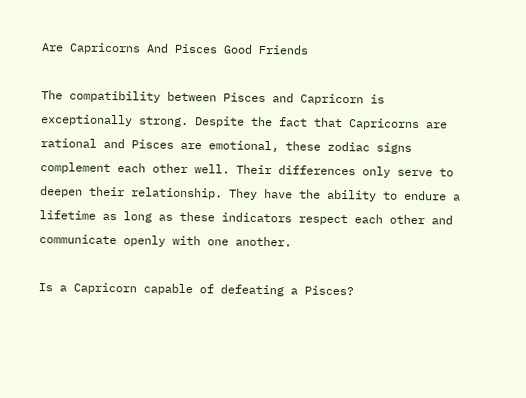Are Capricorns And Pisces Good Friends

The compatibility between Pisces and Capricorn is exceptionally strong. Despite the fact that Capricorns are rational and Pisces are emotional, these zodiac signs complement each other well. Their differences only serve to deepen their relationship. They have the ability to endure a lifetime as long as these indicators respect each other and communicate openly with one another.

Is a Capricorn capable of defeating a Pisces?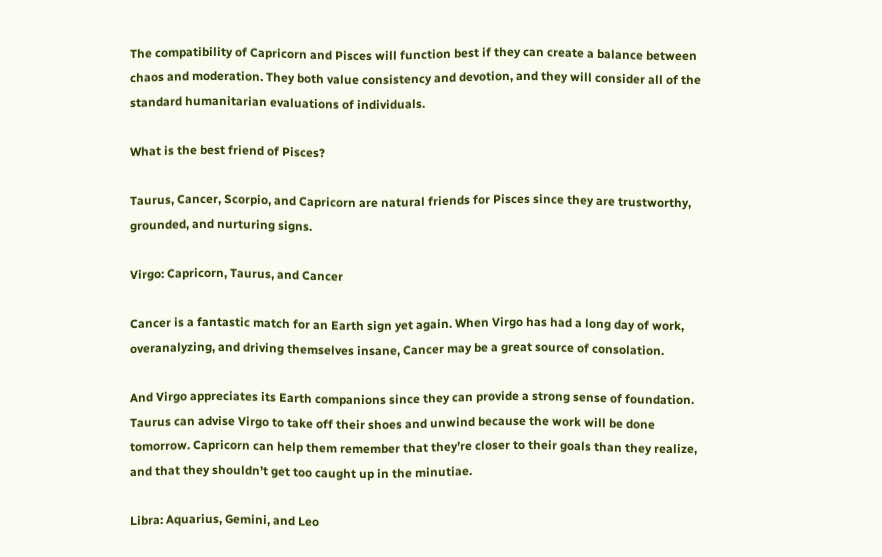The compatibility of Capricorn and Pisces will function best if they can create a balance between chaos and moderation. They both value consistency and devotion, and they will consider all of the standard humanitarian evaluations of individuals.

What is the best friend of Pisces?

Taurus, Cancer, Scorpio, and Capricorn are natural friends for Pisces since they are trustworthy, grounded, and nurturing signs.

Virgo: Capricorn, Taurus, and Cancer

Cancer is a fantastic match for an Earth sign yet again. When Virgo has had a long day of work, overanalyzing, and driving themselves insane, Cancer may be a great source of consolation.

And Virgo appreciates its Earth companions since they can provide a strong sense of foundation. Taurus can advise Virgo to take off their shoes and unwind because the work will be done tomorrow. Capricorn can help them remember that they’re closer to their goals than they realize, and that they shouldn’t get too caught up in the minutiae.

Libra: Aquarius, Gemini, and Leo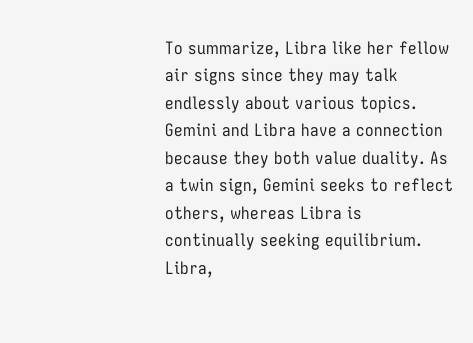To summarize, Libra like her fellow air signs since they may talk endlessly about various topics. Gemini and Libra have a connection because they both value duality. As a twin sign, Gemini seeks to reflect others, whereas Libra is continually seeking equilibrium. Libra,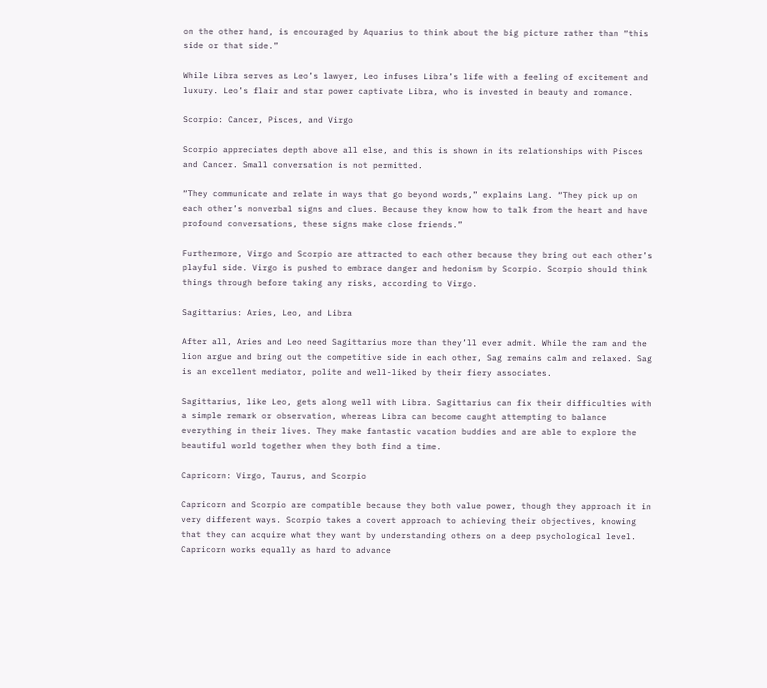on the other hand, is encouraged by Aquarius to think about the big picture rather than “this side or that side.”

While Libra serves as Leo’s lawyer, Leo infuses Libra’s life with a feeling of excitement and luxury. Leo’s flair and star power captivate Libra, who is invested in beauty and romance.

Scorpio: Cancer, Pisces, and Virgo

Scorpio appreciates depth above all else, and this is shown in its relationships with Pisces and Cancer. Small conversation is not permitted.

“They communicate and relate in ways that go beyond words,” explains Lang. “They pick up on each other’s nonverbal signs and clues. Because they know how to talk from the heart and have profound conversations, these signs make close friends.”

Furthermore, Virgo and Scorpio are attracted to each other because they bring out each other’s playful side. Virgo is pushed to embrace danger and hedonism by Scorpio. Scorpio should think things through before taking any risks, according to Virgo.

Sagittarius: Aries, Leo, and Libra

After all, Aries and Leo need Sagittarius more than they’ll ever admit. While the ram and the lion argue and bring out the competitive side in each other, Sag remains calm and relaxed. Sag is an excellent mediator, polite and well-liked by their fiery associates.

Sagittarius, like Leo, gets along well with Libra. Sagittarius can fix their difficulties with a simple remark or observation, whereas Libra can become caught attempting to balance everything in their lives. They make fantastic vacation buddies and are able to explore the beautiful world together when they both find a time.

Capricorn: Virgo, Taurus, and Scorpio

Capricorn and Scorpio are compatible because they both value power, though they approach it in very different ways. Scorpio takes a covert approach to achieving their objectives, knowing that they can acquire what they want by understanding others on a deep psychological level. Capricorn works equally as hard to advance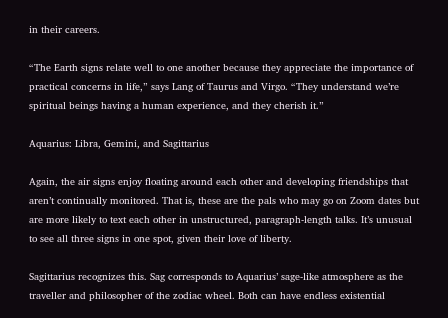in their careers.

“The Earth signs relate well to one another because they appreciate the importance of practical concerns in life,” says Lang of Taurus and Virgo. “They understand we’re spiritual beings having a human experience, and they cherish it.”

Aquarius: Libra, Gemini, and Sagittarius

Again, the air signs enjoy floating around each other and developing friendships that aren’t continually monitored. That is, these are the pals who may go on Zoom dates but are more likely to text each other in unstructured, paragraph-length talks. It’s unusual to see all three signs in one spot, given their love of liberty.

Sagittarius recognizes this. Sag corresponds to Aquarius’ sage-like atmosphere as the traveller and philosopher of the zodiac wheel. Both can have endless existential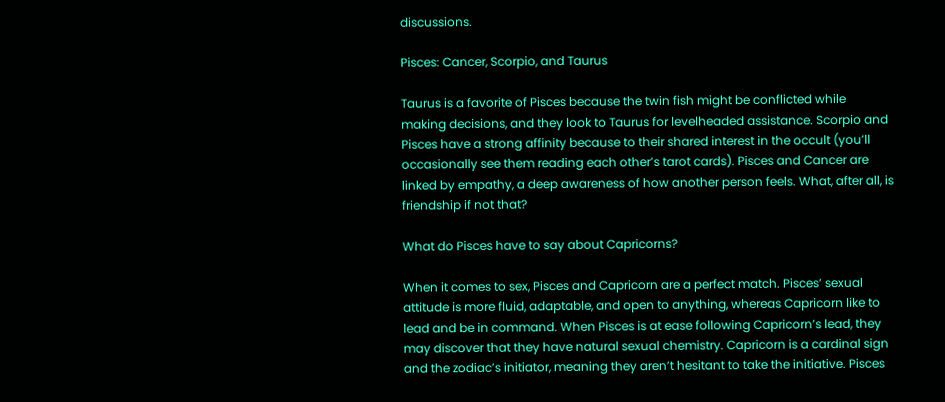discussions.

Pisces: Cancer, Scorpio, and Taurus

Taurus is a favorite of Pisces because the twin fish might be conflicted while making decisions, and they look to Taurus for levelheaded assistance. Scorpio and Pisces have a strong affinity because to their shared interest in the occult (you’ll occasionally see them reading each other’s tarot cards). Pisces and Cancer are linked by empathy, a deep awareness of how another person feels. What, after all, is friendship if not that?

What do Pisces have to say about Capricorns?

When it comes to sex, Pisces and Capricorn are a perfect match. Pisces’ sexual attitude is more fluid, adaptable, and open to anything, whereas Capricorn like to lead and be in command. When Pisces is at ease following Capricorn’s lead, they may discover that they have natural sexual chemistry. Capricorn is a cardinal sign and the zodiac’s initiator, meaning they aren’t hesitant to take the initiative. Pisces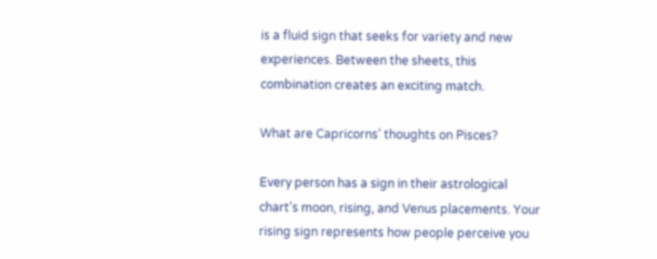is a fluid sign that seeks for variety and new experiences. Between the sheets, this combination creates an exciting match.

What are Capricorns’ thoughts on Pisces?

Every person has a sign in their astrological chart’s moon, rising, and Venus placements. Your rising sign represents how people perceive you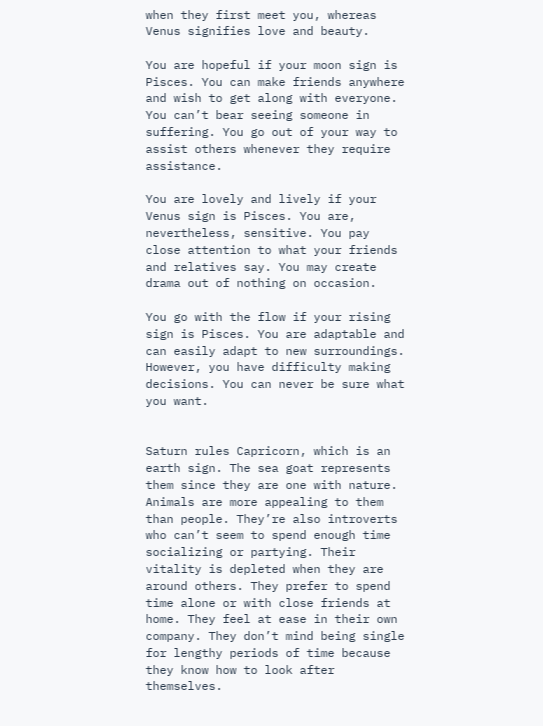when they first meet you, whereas Venus signifies love and beauty.

You are hopeful if your moon sign is Pisces. You can make friends anywhere and wish to get along with everyone. You can’t bear seeing someone in suffering. You go out of your way to assist others whenever they require assistance.

You are lovely and lively if your Venus sign is Pisces. You are, nevertheless, sensitive. You pay close attention to what your friends and relatives say. You may create drama out of nothing on occasion.

You go with the flow if your rising sign is Pisces. You are adaptable and can easily adapt to new surroundings. However, you have difficulty making decisions. You can never be sure what you want.


Saturn rules Capricorn, which is an earth sign. The sea goat represents them since they are one with nature. Animals are more appealing to them than people. They’re also introverts who can’t seem to spend enough time socializing or partying. Their vitality is depleted when they are around others. They prefer to spend time alone or with close friends at home. They feel at ease in their own company. They don’t mind being single for lengthy periods of time because they know how to look after themselves.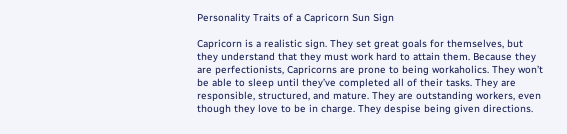Personality Traits of a Capricorn Sun Sign

Capricorn is a realistic sign. They set great goals for themselves, but they understand that they must work hard to attain them. Because they are perfectionists, Capricorns are prone to being workaholics. They won’t be able to sleep until they’ve completed all of their tasks. They are responsible, structured, and mature. They are outstanding workers, even though they love to be in charge. They despise being given directions.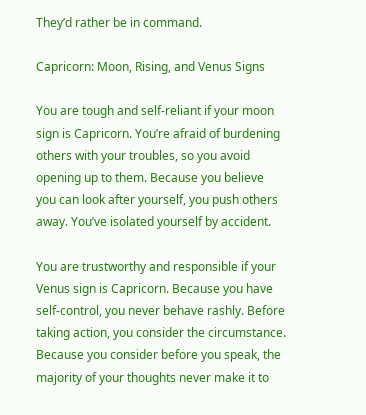They’d rather be in command.

Capricorn: Moon, Rising, and Venus Signs

You are tough and self-reliant if your moon sign is Capricorn. You’re afraid of burdening others with your troubles, so you avoid opening up to them. Because you believe you can look after yourself, you push others away. You’ve isolated yourself by accident.

You are trustworthy and responsible if your Venus sign is Capricorn. Because you have self-control, you never behave rashly. Before taking action, you consider the circumstance. Because you consider before you speak, the majority of your thoughts never make it to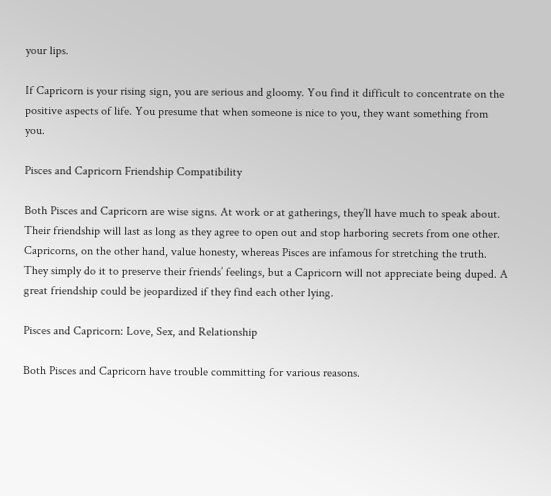your lips.

If Capricorn is your rising sign, you are serious and gloomy. You find it difficult to concentrate on the positive aspects of life. You presume that when someone is nice to you, they want something from you.

Pisces and Capricorn Friendship Compatibility

Both Pisces and Capricorn are wise signs. At work or at gatherings, they’ll have much to speak about. Their friendship will last as long as they agree to open out and stop harboring secrets from one other. Capricorns, on the other hand, value honesty, whereas Pisces are infamous for stretching the truth. They simply do it to preserve their friends’ feelings, but a Capricorn will not appreciate being duped. A great friendship could be jeopardized if they find each other lying.

Pisces and Capricorn: Love, Sex, and Relationship

Both Pisces and Capricorn have trouble committing for various reasons.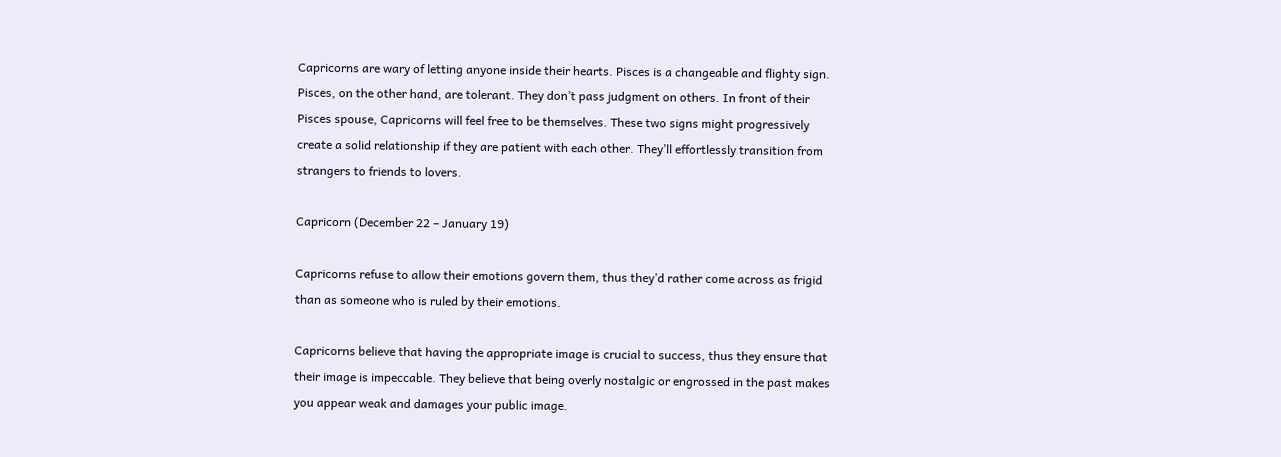Capricorns are wary of letting anyone inside their hearts. Pisces is a changeable and flighty sign. Pisces, on the other hand, are tolerant. They don’t pass judgment on others. In front of their Pisces spouse, Capricorns will feel free to be themselves. These two signs might progressively create a solid relationship if they are patient with each other. They’ll effortlessly transition from strangers to friends to lovers.

Capricorn (December 22 – January 19)

Capricorns refuse to allow their emotions govern them, thus they’d rather come across as frigid than as someone who is ruled by their emotions.

Capricorns believe that having the appropriate image is crucial to success, thus they ensure that their image is impeccable. They believe that being overly nostalgic or engrossed in the past makes you appear weak and damages your public image.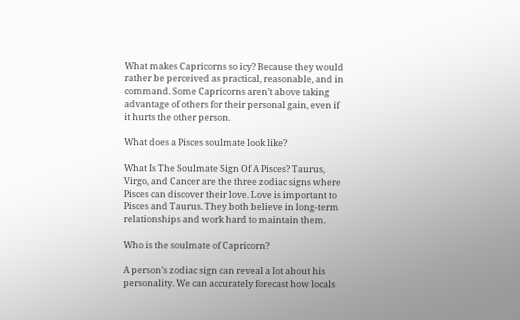What makes Capricorns so icy? Because they would rather be perceived as practical, reasonable, and in command. Some Capricorns aren’t above taking advantage of others for their personal gain, even if it hurts the other person.

What does a Pisces soulmate look like?

What Is The Soulmate Sign Of A Pisces? Taurus, Virgo, and Cancer are the three zodiac signs where Pisces can discover their love. Love is important to Pisces and Taurus. They both believe in long-term relationships and work hard to maintain them.

Who is the soulmate of Capricorn?

A person’s zodiac sign can reveal a lot about his personality. We can accurately forecast how locals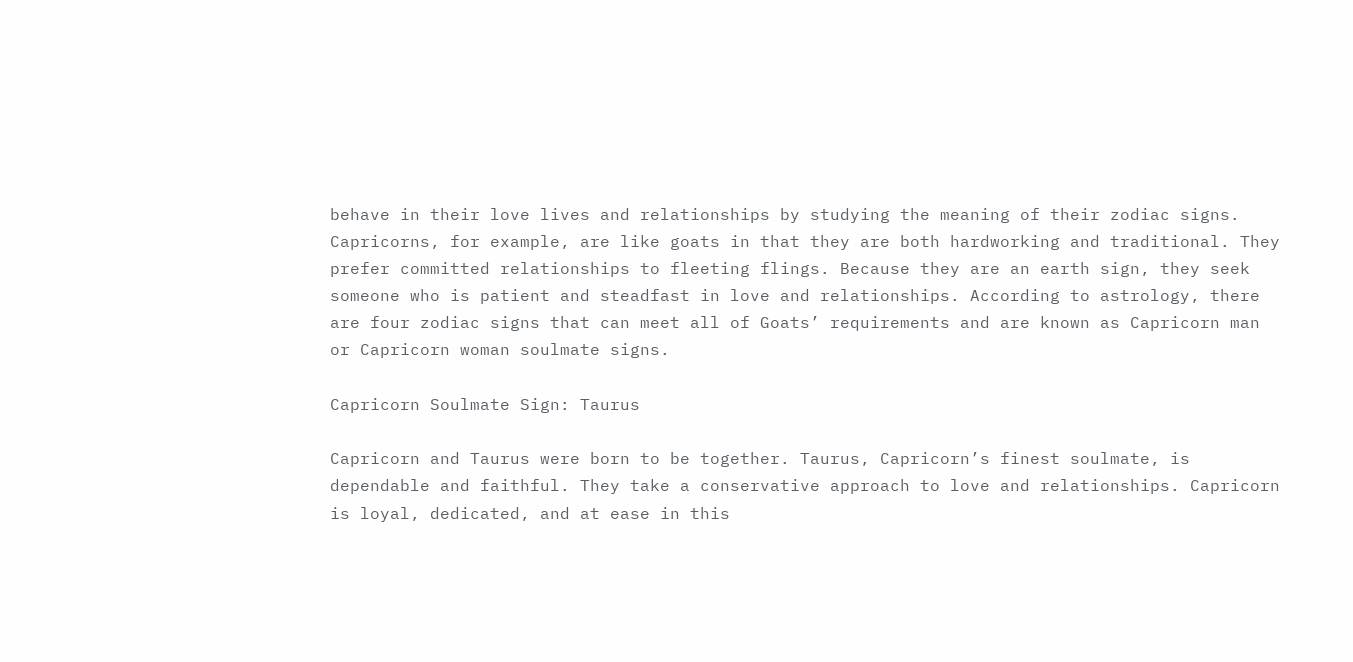behave in their love lives and relationships by studying the meaning of their zodiac signs. Capricorns, for example, are like goats in that they are both hardworking and traditional. They prefer committed relationships to fleeting flings. Because they are an earth sign, they seek someone who is patient and steadfast in love and relationships. According to astrology, there are four zodiac signs that can meet all of Goats’ requirements and are known as Capricorn man or Capricorn woman soulmate signs.

Capricorn Soulmate Sign: Taurus

Capricorn and Taurus were born to be together. Taurus, Capricorn’s finest soulmate, is dependable and faithful. They take a conservative approach to love and relationships. Capricorn is loyal, dedicated, and at ease in this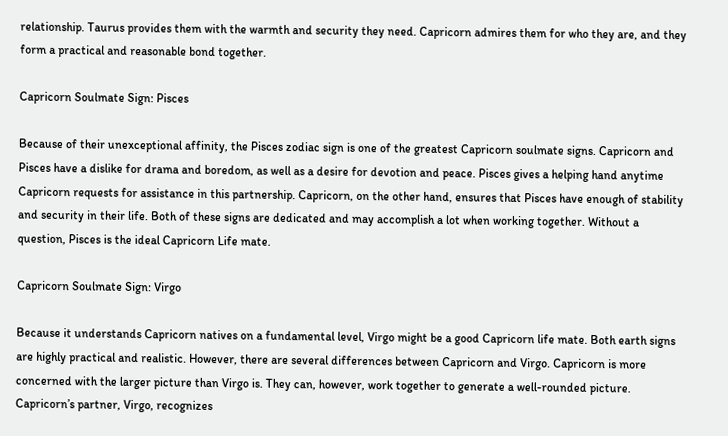relationship. Taurus provides them with the warmth and security they need. Capricorn admires them for who they are, and they form a practical and reasonable bond together.

Capricorn Soulmate Sign: Pisces

Because of their unexceptional affinity, the Pisces zodiac sign is one of the greatest Capricorn soulmate signs. Capricorn and Pisces have a dislike for drama and boredom, as well as a desire for devotion and peace. Pisces gives a helping hand anytime Capricorn requests for assistance in this partnership. Capricorn, on the other hand, ensures that Pisces have enough of stability and security in their life. Both of these signs are dedicated and may accomplish a lot when working together. Without a question, Pisces is the ideal Capricorn Life mate.

Capricorn Soulmate Sign: Virgo

Because it understands Capricorn natives on a fundamental level, Virgo might be a good Capricorn life mate. Both earth signs are highly practical and realistic. However, there are several differences between Capricorn and Virgo. Capricorn is more concerned with the larger picture than Virgo is. They can, however, work together to generate a well-rounded picture. Capricorn’s partner, Virgo, recognizes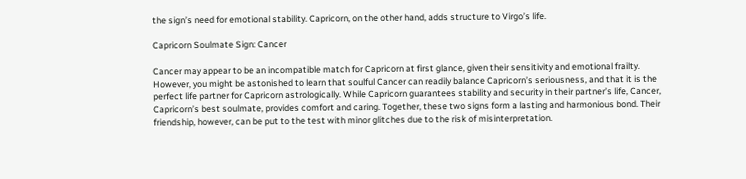the sign’s need for emotional stability. Capricorn, on the other hand, adds structure to Virgo’s life.

Capricorn Soulmate Sign: Cancer

Cancer may appear to be an incompatible match for Capricorn at first glance, given their sensitivity and emotional frailty. However, you might be astonished to learn that soulful Cancer can readily balance Capricorn’s seriousness, and that it is the perfect life partner for Capricorn astrologically. While Capricorn guarantees stability and security in their partner’s life, Cancer, Capricorn’s best soulmate, provides comfort and caring. Together, these two signs form a lasting and harmonious bond. Their friendship, however, can be put to the test with minor glitches due to the risk of misinterpretation.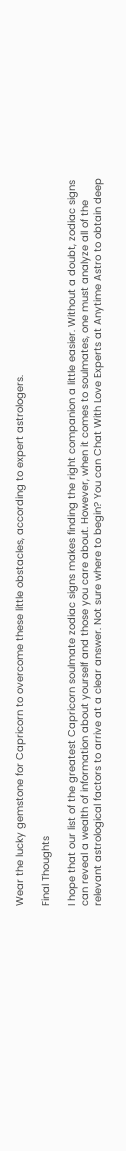Wear the lucky gemstone for Capricorn to overcome these little obstacles, according to expert astrologers.

Final Thoughts

I hope that our list of the greatest Capricorn soulmate zodiac signs makes finding the right companion a little easier. Without a doubt, zodiac signs can reveal a wealth of information about yourself and those you care about. However, when it comes to soulmates, one must analyze all of the relevant astrological factors to arrive at a clear answer. Not sure where to begin? You can Chat With Love Experts at Anytime Astro to obtain deep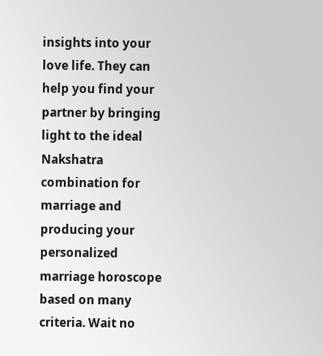insights into your love life. They can help you find your partner by bringing light to the ideal Nakshatra combination for marriage and producing your personalized marriage horoscope based on many criteria. Wait no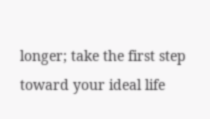longer; take the first step toward your ideal life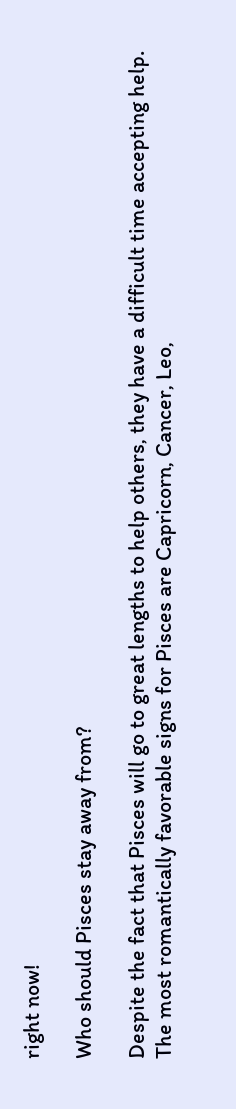right now!

Who should Pisces stay away from?

Despite the fact that Pisces will go to great lengths to help others, they have a difficult time accepting help. The most romantically favorable signs for Pisces are Capricorn, Cancer, Leo,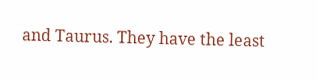and Taurus. They have the least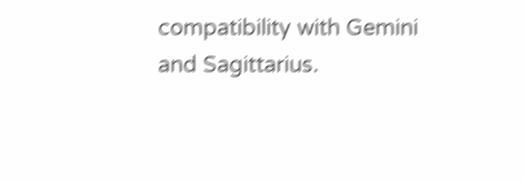compatibility with Gemini and Sagittarius.